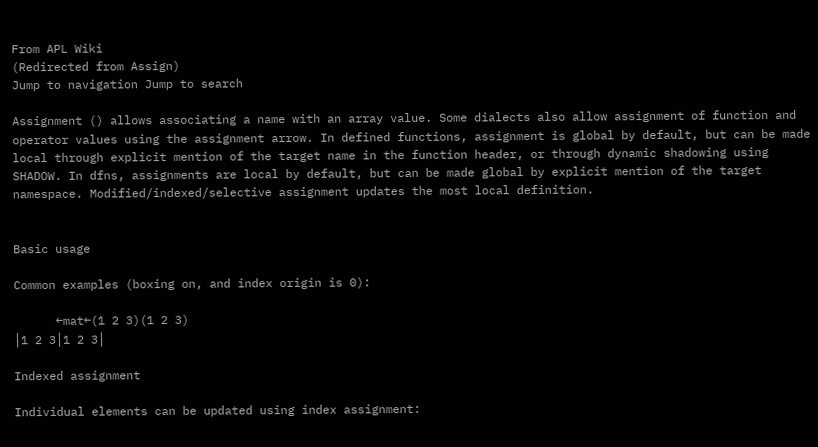From APL Wiki
(Redirected from Assign)
Jump to navigation Jump to search

Assignment () allows associating a name with an array value. Some dialects also allow assignment of function and operator values using the assignment arrow. In defined functions, assignment is global by default, but can be made local through explicit mention of the target name in the function header, or through dynamic shadowing using SHADOW. In dfns, assignments are local by default, but can be made global by explicit mention of the target namespace. Modified/indexed/selective assignment updates the most local definition.


Basic usage

Common examples (boxing on, and index origin is 0):

      ←mat←(1 2 3)(1 2 3)
│1 2 3│1 2 3│

Indexed assignment

Individual elements can be updated using index assignment: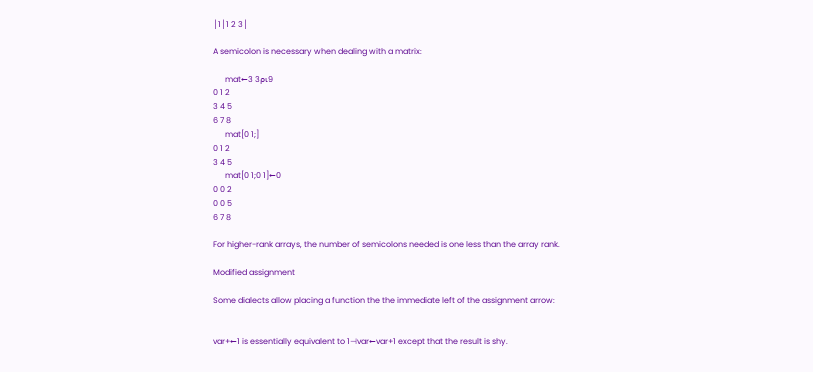│1│1 2 3│

A semicolon is necessary when dealing with a matrix:

      mat←3 3⍴⍳9
0 1 2
3 4 5
6 7 8
      mat[0 1;]
0 1 2
3 4 5
      mat[0 1;0 1]←0
0 0 2
0 0 5
6 7 8

For higher-rank arrays, the number of semicolons needed is one less than the array rank.

Modified assignment

Some dialects allow placing a function the the immediate left of the assignment arrow:


var+←1 is essentially equivalent to 1⊣var←var+1 except that the result is shy.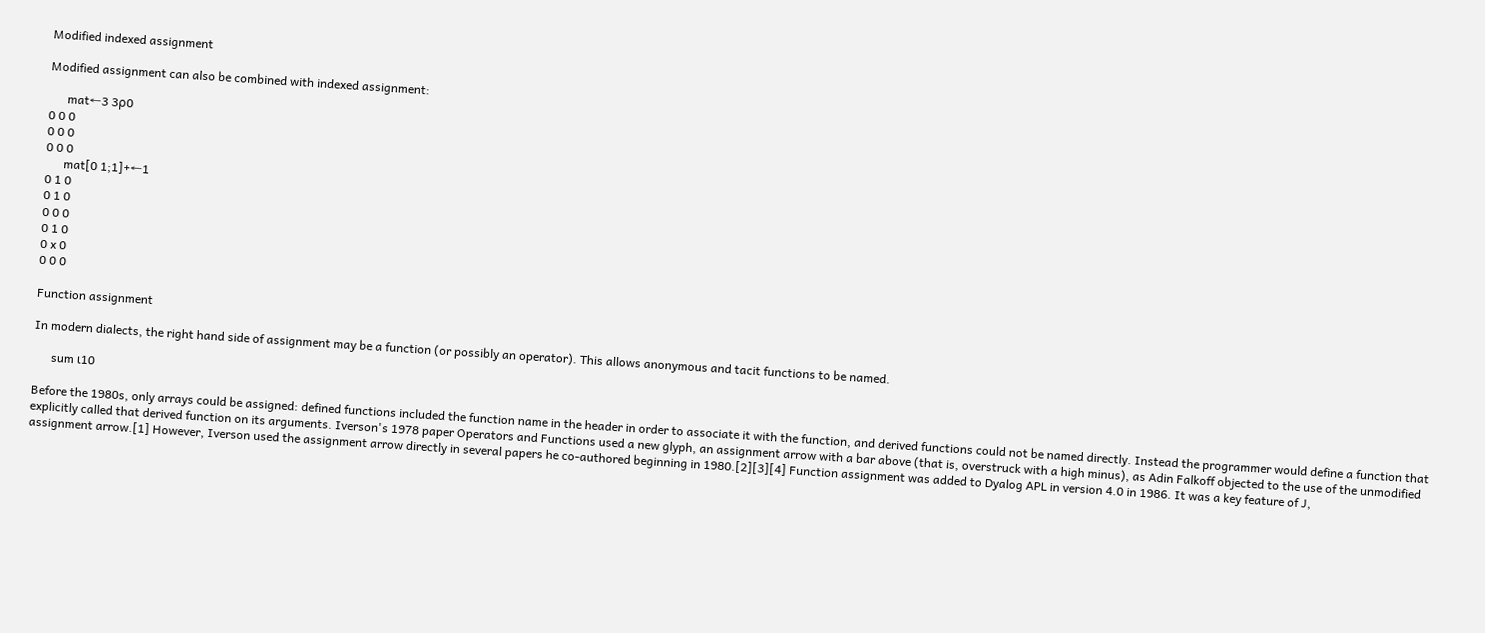Modified indexed assignment

Modified assignment can also be combined with indexed assignment:

      mat←3 3⍴0
0 0 0
0 0 0
0 0 0
      mat[0 1;1]+←1
0 1 0
0 1 0
0 0 0
0 1 0
0 x 0
0 0 0

Function assignment

In modern dialects, the right hand side of assignment may be a function (or possibly an operator). This allows anonymous and tacit functions to be named.

      sum ⍳10

Before the 1980s, only arrays could be assigned: defined functions included the function name in the header in order to associate it with the function, and derived functions could not be named directly. Instead the programmer would define a function that explicitly called that derived function on its arguments. Iverson's 1978 paper Operators and Functions used a new glyph, an assignment arrow with a bar above (that is, overstruck with a high minus), as Adin Falkoff objected to the use of the unmodified assignment arrow.[1] However, Iverson used the assignment arrow directly in several papers he co-authored beginning in 1980.[2][3][4] Function assignment was added to Dyalog APL in version 4.0 in 1986. It was a key feature of J,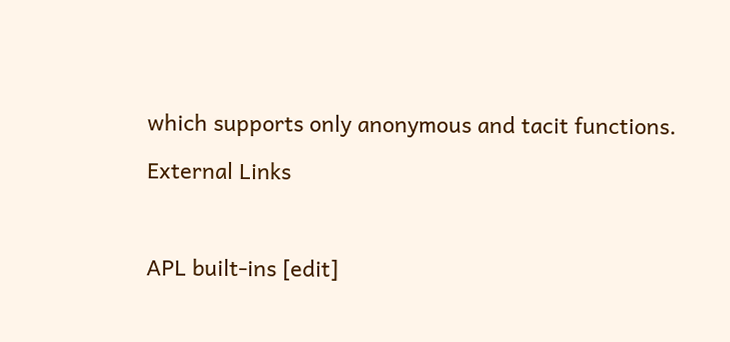which supports only anonymous and tacit functions.

External Links



APL built-ins [edit]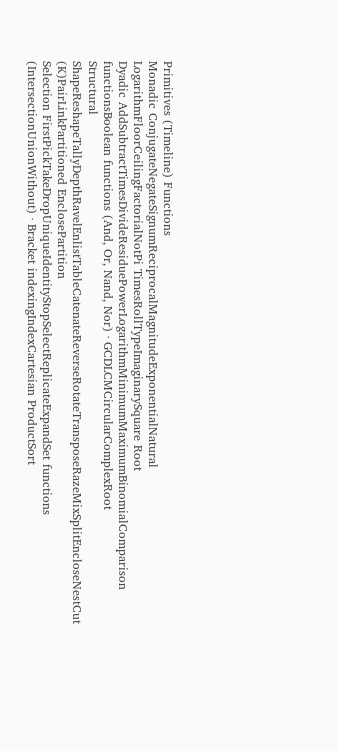Primitives (Timeline) Functions
Monadic ConjugateNegateSignumReciprocalMagnitudeExponentialNatural LogarithmFloorCeilingFactorialNotPi TimesRollTypeImaginarySquare Root
Dyadic AddSubtractTimesDivideResiduePowerLogarithmMinimumMaximumBinomialComparison functionsBoolean functions (And, Or, Nand, Nor) ∙ GCDLCMCircularComplexRoot
Structural ShapeReshapeTallyDepthRavelEnlistTableCatenateReverseRotateTransposeRazeMixSplitEncloseNestCut (K)PairLinkPartitioned EnclosePartition
Selection FirstPickTakeDropUniqueIdentityStopSelectReplicateExpandSet functions (IntersectionUnionWithout) ∙ Bracket indexingIndexCartesian ProductSort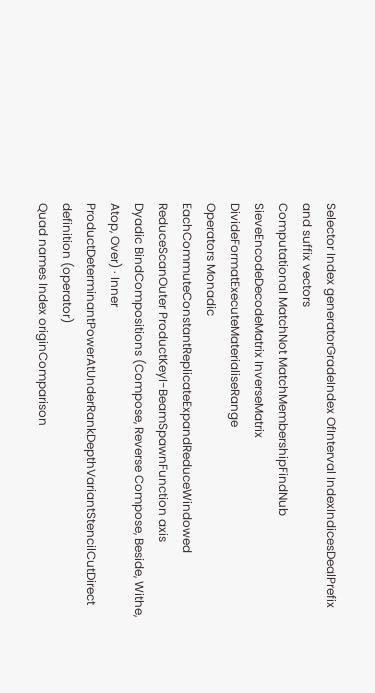Selector Index generatorGradeIndex OfInterval IndexIndicesDealPrefix and suffix vectors
Computational MatchNot MatchMembershipFindNub SieveEncodeDecodeMatrix InverseMatrix DivideFormatExecuteMaterialiseRange
Operators Monadic EachCommuteConstantReplicateExpandReduceWindowed ReduceScanOuter ProductKeyI-BeamSpawnFunction axis
Dyadic BindCompositions (Compose, Reverse Compose, Beside, Withe, Atop, Over) ∙ Inner ProductDeterminantPowerAtUnderRankDepthVariantStencilCutDirect definition (operator)
Quad names Index originComparison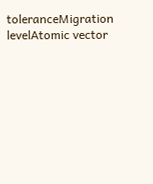toleranceMigration levelAtomic vector